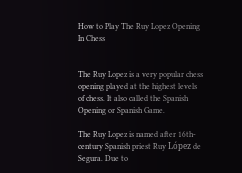How to Play The Ruy Lopez Opening In Chess


The Ruy Lopez is a very popular chess opening played at the highest levels of chess. It also called the Spanish Opening or Spanish Game.

The Ruy Lopez is named after 16th-century Spanish priest Ruy López de Segura. Due to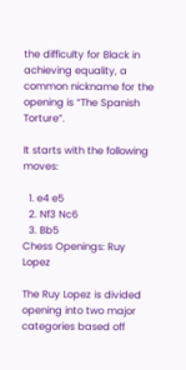the difficulty for Black in achieving equality, a common nickname for the opening is “The Spanish Torture”.

It starts with the following moves:

  1. e4 e5
  2. Nf3 Nc6
  3. Bb5
Chess Openings: Ruy Lopez

The Ruy Lopez is divided opening into two major categories based off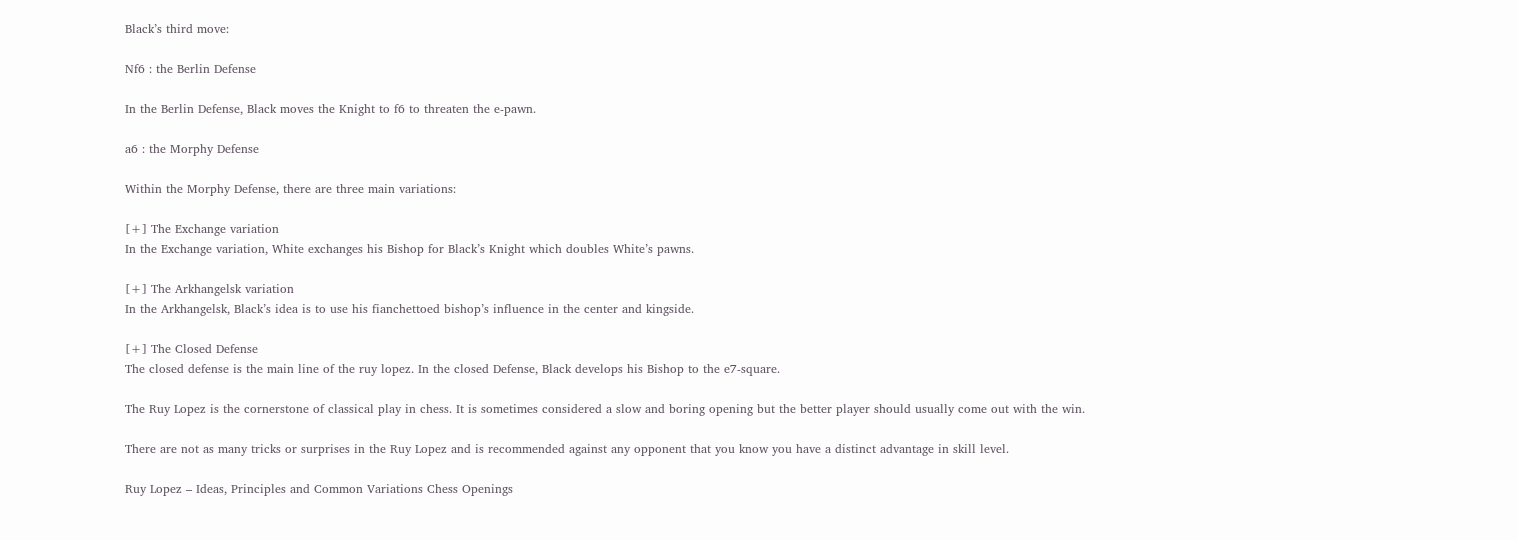Black’s third move:

Nf6 : the Berlin Defense

In the Berlin Defense, Black moves the Knight to f6 to threaten the e-pawn.

a6 : the Morphy Defense

Within the Morphy Defense, there are three main variations:

[+] The Exchange variation
In the Exchange variation, White exchanges his Bishop for Black’s Knight which doubles White’s pawns.

[+] The Arkhangelsk variation
In the Arkhangelsk, Black’s idea is to use his fianchettoed bishop’s influence in the center and kingside.

[+] The Closed Defense
The closed defense is the main line of the ruy lopez. In the closed Defense, Black develops his Bishop to the e7-square.

The Ruy Lopez is the cornerstone of classical play in chess. It is sometimes considered a slow and boring opening but the better player should usually come out with the win.

There are not as many tricks or surprises in the Ruy Lopez and is recommended against any opponent that you know you have a distinct advantage in skill level.

Ruy Lopez – Ideas, Principles and Common Variations Chess Openings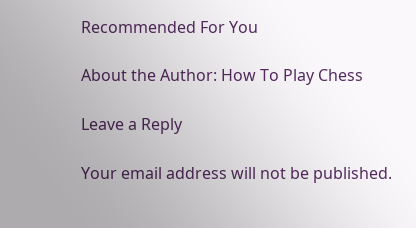Recommended For You

About the Author: How To Play Chess

Leave a Reply

Your email address will not be published.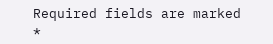Required fields are marked *